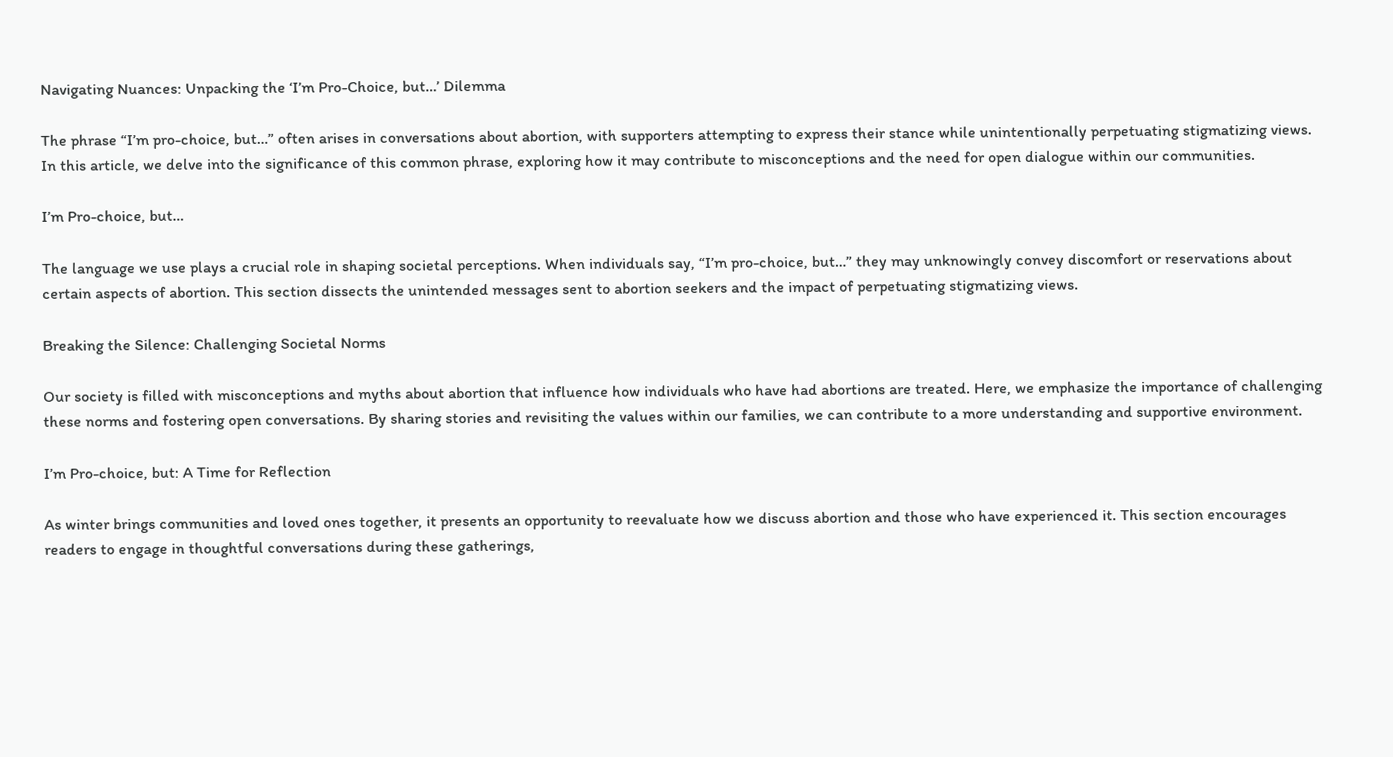Navigating Nuances: Unpacking the ‘I’m Pro-Choice, but…’ Dilemma

The phrase “I’m pro-choice, but…” often arises in conversations about abortion, with supporters attempting to express their stance while unintentionally perpetuating stigmatizing views. In this article, we delve into the significance of this common phrase, exploring how it may contribute to misconceptions and the need for open dialogue within our communities.

I’m Pro-choice, but…

The language we use plays a crucial role in shaping societal perceptions. When individuals say, “I’m pro-choice, but…” they may unknowingly convey discomfort or reservations about certain aspects of abortion. This section dissects the unintended messages sent to abortion seekers and the impact of perpetuating stigmatizing views.

Breaking the Silence: Challenging Societal Norms

Our society is filled with misconceptions and myths about abortion that influence how individuals who have had abortions are treated. Here, we emphasize the importance of challenging these norms and fostering open conversations. By sharing stories and revisiting the values within our families, we can contribute to a more understanding and supportive environment.

I’m Pro-choice, but: A Time for Reflection

As winter brings communities and loved ones together, it presents an opportunity to reevaluate how we discuss abortion and those who have experienced it. This section encourages readers to engage in thoughtful conversations during these gatherings,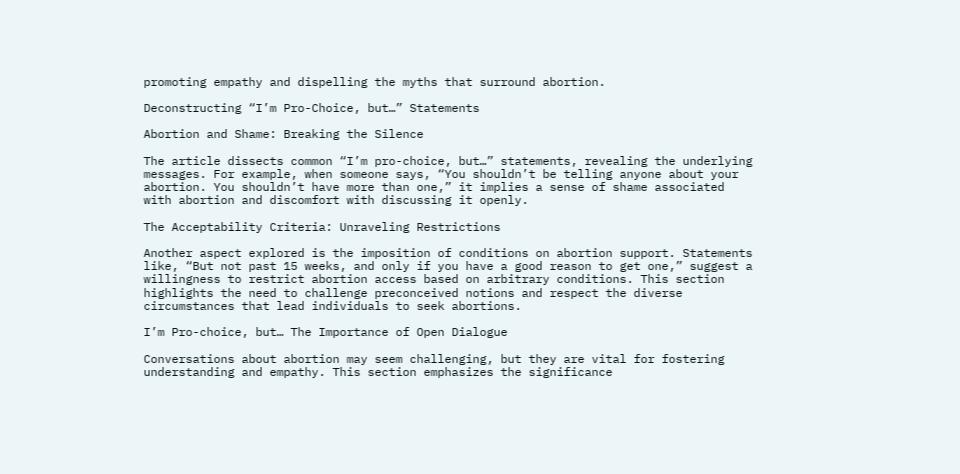promoting empathy and dispelling the myths that surround abortion.

Deconstructing “I’m Pro-Choice, but…” Statements

Abortion and Shame: Breaking the Silence

The article dissects common “I’m pro-choice, but…” statements, revealing the underlying messages. For example, when someone says, “You shouldn’t be telling anyone about your abortion. You shouldn’t have more than one,” it implies a sense of shame associated with abortion and discomfort with discussing it openly.

The Acceptability Criteria: Unraveling Restrictions

Another aspect explored is the imposition of conditions on abortion support. Statements like, “But not past 15 weeks, and only if you have a good reason to get one,” suggest a willingness to restrict abortion access based on arbitrary conditions. This section highlights the need to challenge preconceived notions and respect the diverse circumstances that lead individuals to seek abortions.

I’m Pro-choice, but… The Importance of Open Dialogue

Conversations about abortion may seem challenging, but they are vital for fostering understanding and empathy. This section emphasizes the significance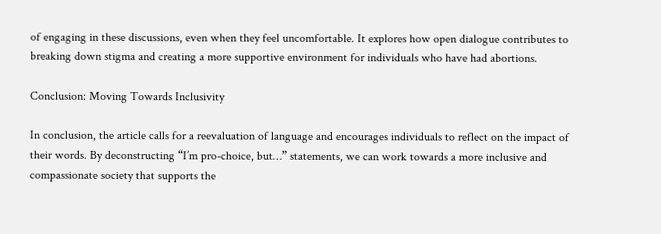of engaging in these discussions, even when they feel uncomfortable. It explores how open dialogue contributes to breaking down stigma and creating a more supportive environment for individuals who have had abortions.

Conclusion: Moving Towards Inclusivity

In conclusion, the article calls for a reevaluation of language and encourages individuals to reflect on the impact of their words. By deconstructing “I’m pro-choice, but…” statements, we can work towards a more inclusive and compassionate society that supports the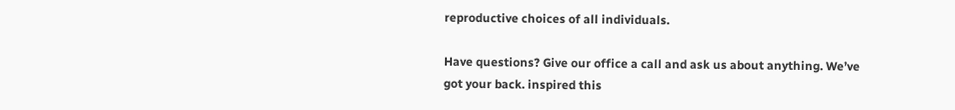reproductive choices of all individuals.

Have questions? Give our office a call and ask us about anything. We’ve got your back. inspired this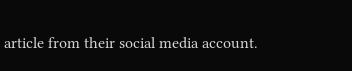article from their social media account.